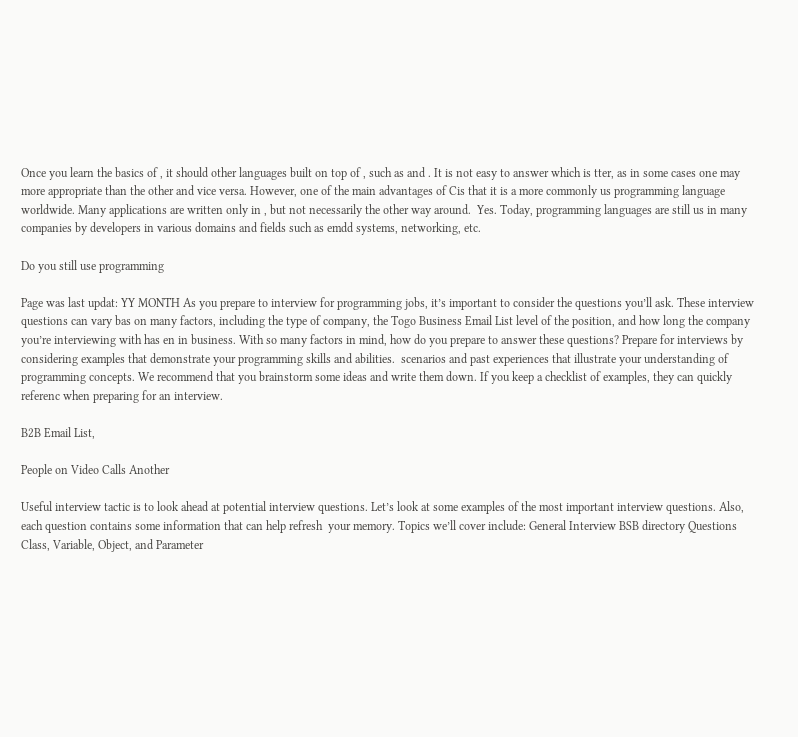Once you learn the basics of , it should other languages built on top of , such as and . It is not easy to answer which is tter, as in some cases one may more appropriate than the other and vice versa. However, one of the main advantages of Cis that it is a more commonly us programming language worldwide. Many applications are written only in , but not necessarily the other way around.  Yes. Today, programming languages are still us in many companies by developers in various domains and fields such as emdd systems, networking, etc.

Do you still use programming

Page was last updat: YY MONTH As you prepare to interview for programming jobs, it’s important to consider the questions you’ll ask. These interview questions can vary bas on many factors, including the type of company, the Togo Business Email List level of the position, and how long the company you’re interviewing with has en in business. With so many factors in mind, how do you prepare to answer these questions? Prepare for interviews by considering examples that demonstrate your programming skills and abilities.  scenarios and past experiences that illustrate your understanding of programming concepts. We recommend that you brainstorm some ideas and write them down. If you keep a checklist of examples, they can quickly referenc when preparing for an interview.

B2B Email List,

People on Video Calls Another

Useful interview tactic is to look ahead at potential interview questions. Let’s look at some examples of the most important interview questions. Also, each question contains some information that can help refresh  your memory. Topics we’ll cover include: General Interview BSB directory Questions Class, Variable, Object, and Parameter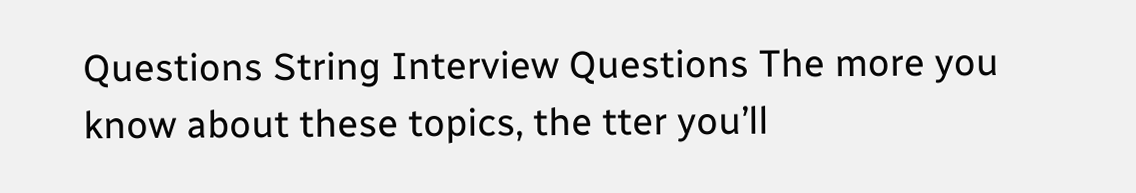Questions String Interview Questions The more you know about these topics, the tter you’ll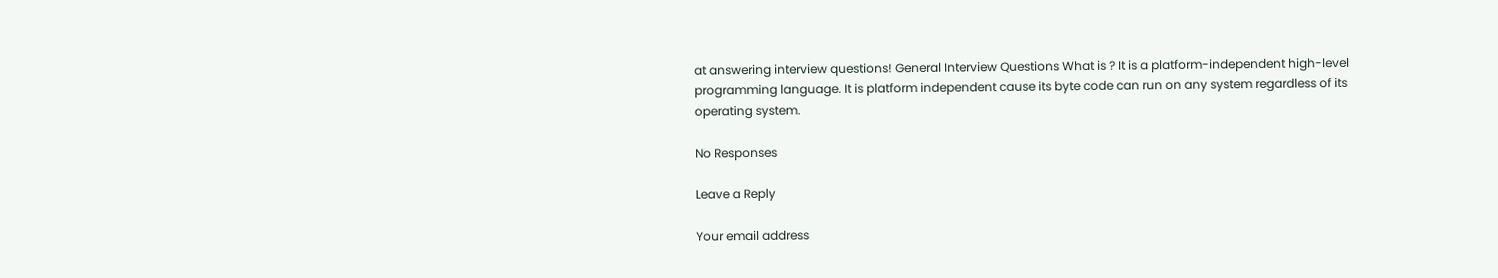at answering interview questions! General Interview Questions What is ? It is a platform-independent high-level programming language. It is platform independent cause its byte code can run on any system regardless of its operating system.

No Responses

Leave a Reply

Your email address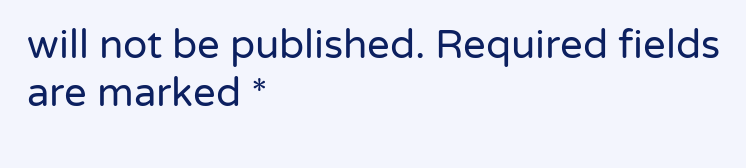will not be published. Required fields are marked *